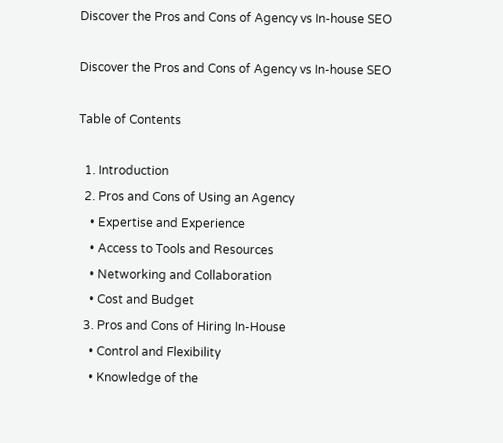Discover the Pros and Cons of Agency vs In-house SEO

Discover the Pros and Cons of Agency vs In-house SEO

Table of Contents

  1. Introduction
  2. Pros and Cons of Using an Agency
    • Expertise and Experience
    • Access to Tools and Resources
    • Networking and Collaboration
    • Cost and Budget
  3. Pros and Cons of Hiring In-House
    • Control and Flexibility
    • Knowledge of the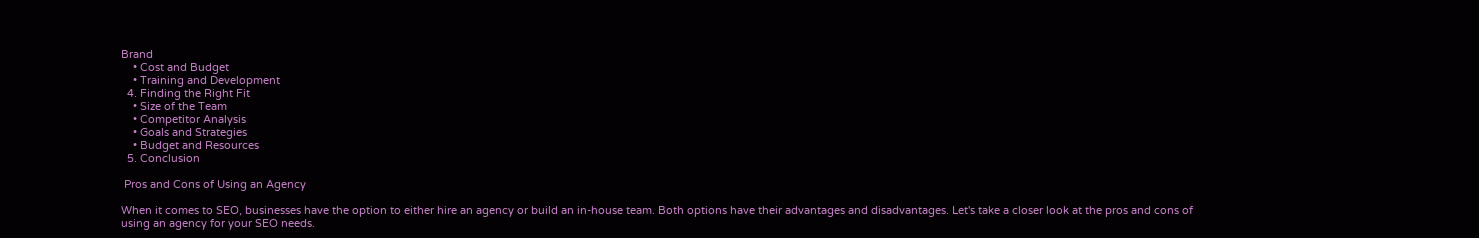Brand
    • Cost and Budget
    • Training and Development
  4. Finding the Right Fit
    • Size of the Team
    • Competitor Analysis
    • Goals and Strategies
    • Budget and Resources
  5. Conclusion

 Pros and Cons of Using an Agency

When it comes to SEO, businesses have the option to either hire an agency or build an in-house team. Both options have their advantages and disadvantages. Let's take a closer look at the pros and cons of using an agency for your SEO needs.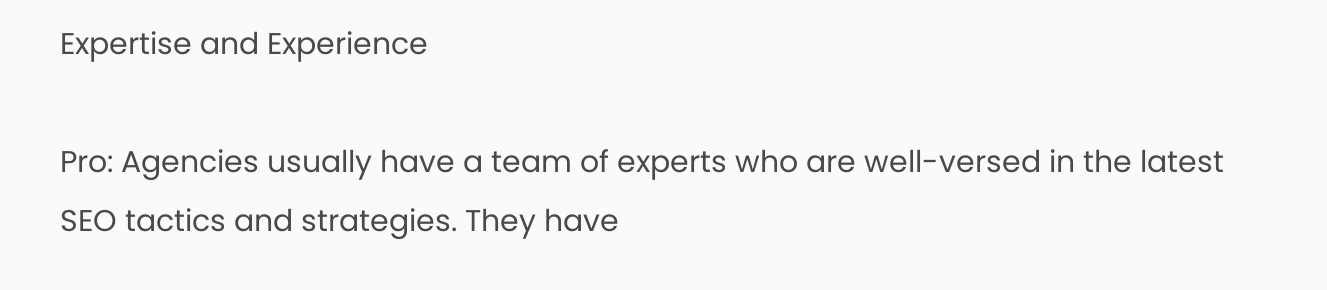Expertise and Experience

Pro: Agencies usually have a team of experts who are well-versed in the latest SEO tactics and strategies. They have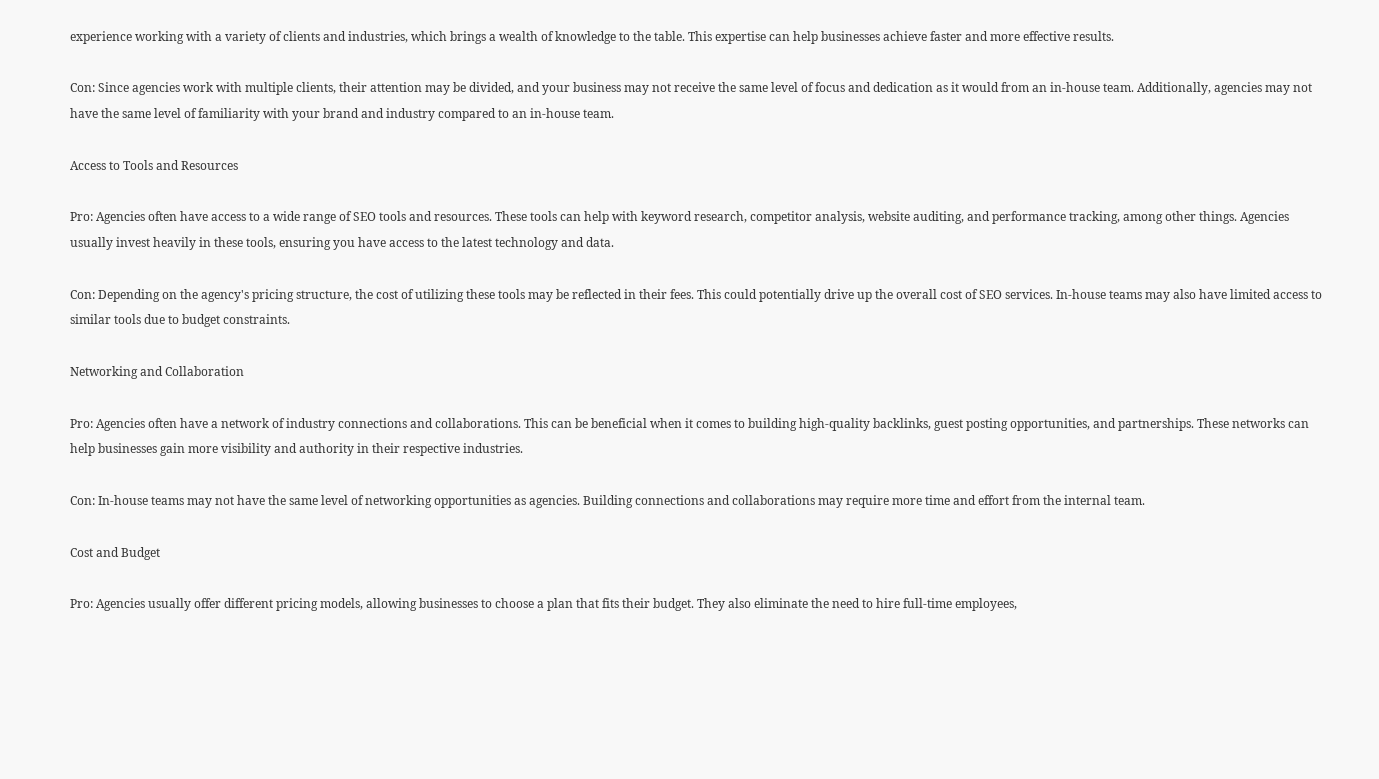experience working with a variety of clients and industries, which brings a wealth of knowledge to the table. This expertise can help businesses achieve faster and more effective results.

Con: Since agencies work with multiple clients, their attention may be divided, and your business may not receive the same level of focus and dedication as it would from an in-house team. Additionally, agencies may not have the same level of familiarity with your brand and industry compared to an in-house team.

Access to Tools and Resources

Pro: Agencies often have access to a wide range of SEO tools and resources. These tools can help with keyword research, competitor analysis, website auditing, and performance tracking, among other things. Agencies usually invest heavily in these tools, ensuring you have access to the latest technology and data.

Con: Depending on the agency's pricing structure, the cost of utilizing these tools may be reflected in their fees. This could potentially drive up the overall cost of SEO services. In-house teams may also have limited access to similar tools due to budget constraints.

Networking and Collaboration

Pro: Agencies often have a network of industry connections and collaborations. This can be beneficial when it comes to building high-quality backlinks, guest posting opportunities, and partnerships. These networks can help businesses gain more visibility and authority in their respective industries.

Con: In-house teams may not have the same level of networking opportunities as agencies. Building connections and collaborations may require more time and effort from the internal team.

Cost and Budget

Pro: Agencies usually offer different pricing models, allowing businesses to choose a plan that fits their budget. They also eliminate the need to hire full-time employees,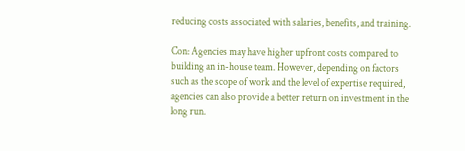reducing costs associated with salaries, benefits, and training.

Con: Agencies may have higher upfront costs compared to building an in-house team. However, depending on factors such as the scope of work and the level of expertise required, agencies can also provide a better return on investment in the long run.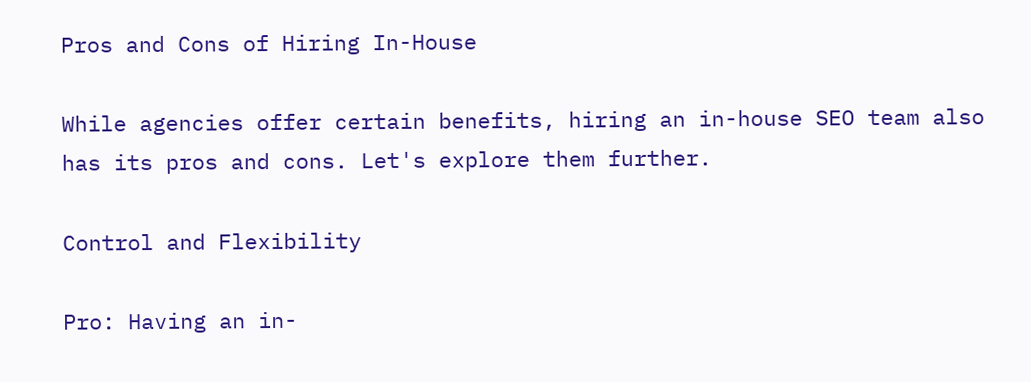Pros and Cons of Hiring In-House

While agencies offer certain benefits, hiring an in-house SEO team also has its pros and cons. Let's explore them further.

Control and Flexibility

Pro: Having an in-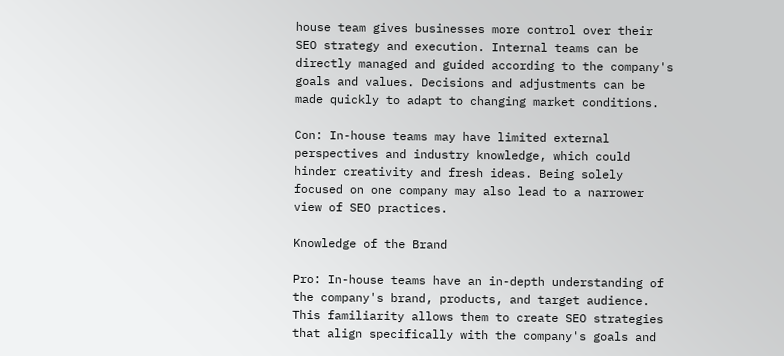house team gives businesses more control over their SEO strategy and execution. Internal teams can be directly managed and guided according to the company's goals and values. Decisions and adjustments can be made quickly to adapt to changing market conditions.

Con: In-house teams may have limited external perspectives and industry knowledge, which could hinder creativity and fresh ideas. Being solely focused on one company may also lead to a narrower view of SEO practices.

Knowledge of the Brand

Pro: In-house teams have an in-depth understanding of the company's brand, products, and target audience. This familiarity allows them to create SEO strategies that align specifically with the company's goals and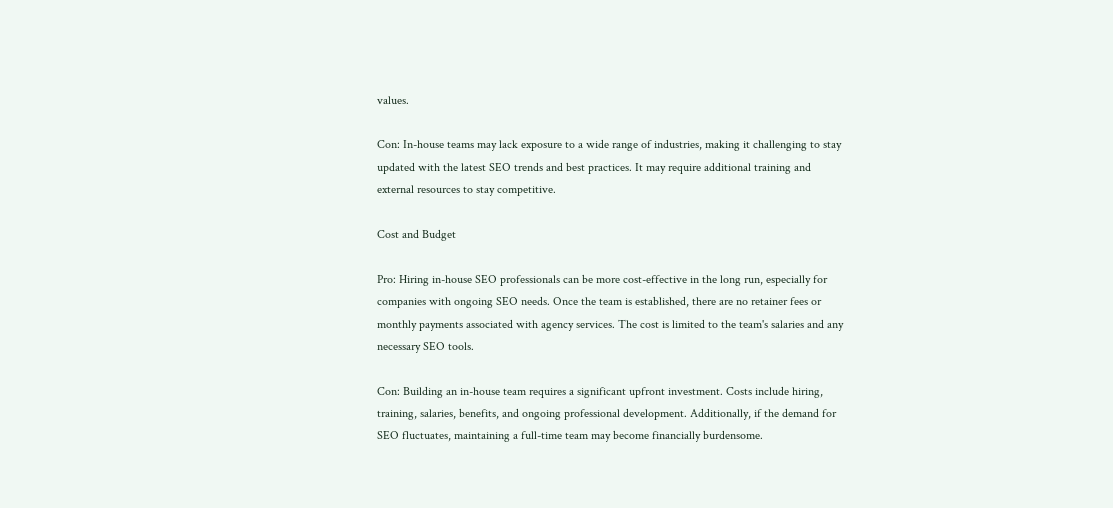values.

Con: In-house teams may lack exposure to a wide range of industries, making it challenging to stay updated with the latest SEO trends and best practices. It may require additional training and external resources to stay competitive.

Cost and Budget

Pro: Hiring in-house SEO professionals can be more cost-effective in the long run, especially for companies with ongoing SEO needs. Once the team is established, there are no retainer fees or monthly payments associated with agency services. The cost is limited to the team's salaries and any necessary SEO tools.

Con: Building an in-house team requires a significant upfront investment. Costs include hiring, training, salaries, benefits, and ongoing professional development. Additionally, if the demand for SEO fluctuates, maintaining a full-time team may become financially burdensome.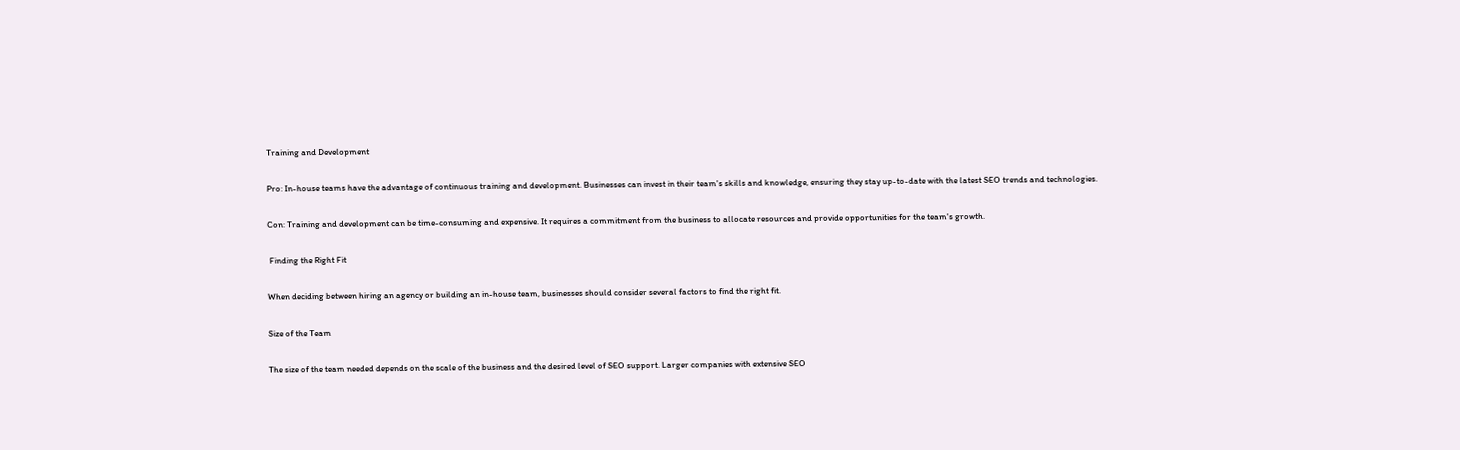Training and Development

Pro: In-house teams have the advantage of continuous training and development. Businesses can invest in their team's skills and knowledge, ensuring they stay up-to-date with the latest SEO trends and technologies.

Con: Training and development can be time-consuming and expensive. It requires a commitment from the business to allocate resources and provide opportunities for the team's growth.

 Finding the Right Fit

When deciding between hiring an agency or building an in-house team, businesses should consider several factors to find the right fit.

Size of the Team

The size of the team needed depends on the scale of the business and the desired level of SEO support. Larger companies with extensive SEO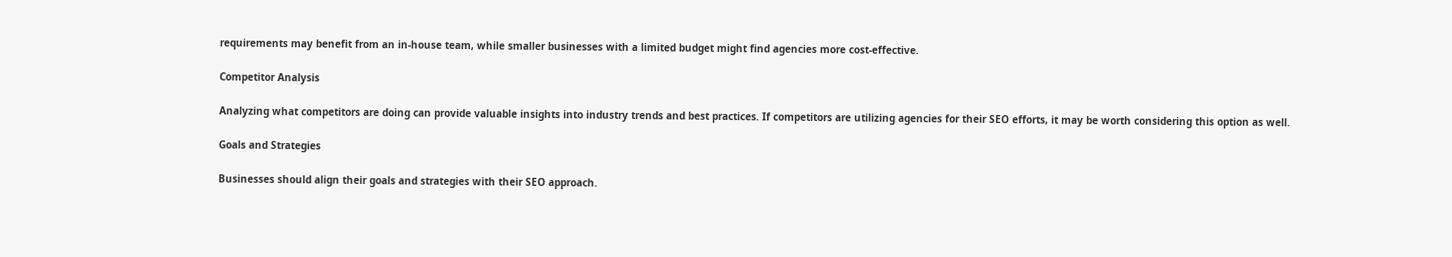requirements may benefit from an in-house team, while smaller businesses with a limited budget might find agencies more cost-effective.

Competitor Analysis

Analyzing what competitors are doing can provide valuable insights into industry trends and best practices. If competitors are utilizing agencies for their SEO efforts, it may be worth considering this option as well.

Goals and Strategies

Businesses should align their goals and strategies with their SEO approach.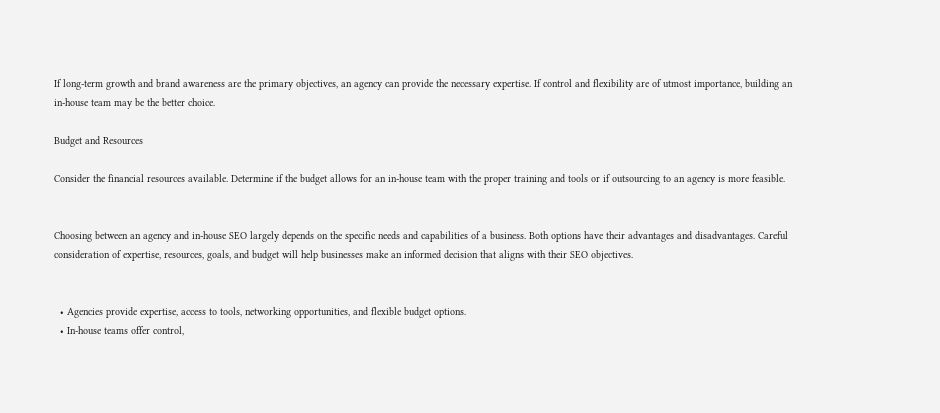If long-term growth and brand awareness are the primary objectives, an agency can provide the necessary expertise. If control and flexibility are of utmost importance, building an in-house team may be the better choice.

Budget and Resources

Consider the financial resources available. Determine if the budget allows for an in-house team with the proper training and tools or if outsourcing to an agency is more feasible.


Choosing between an agency and in-house SEO largely depends on the specific needs and capabilities of a business. Both options have their advantages and disadvantages. Careful consideration of expertise, resources, goals, and budget will help businesses make an informed decision that aligns with their SEO objectives.


  • Agencies provide expertise, access to tools, networking opportunities, and flexible budget options.
  • In-house teams offer control,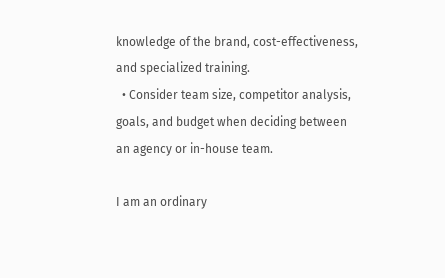knowledge of the brand, cost-effectiveness, and specialized training.
  • Consider team size, competitor analysis, goals, and budget when deciding between an agency or in-house team.

I am an ordinary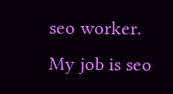seo worker. My job is seo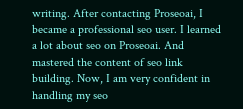writing. After contacting Proseoai, I became a professional seo user. I learned a lot about seo on Proseoai. And mastered the content of seo link building. Now, I am very confident in handling my seo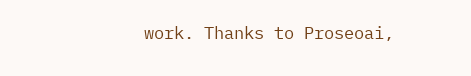work. Thanks to Proseoai,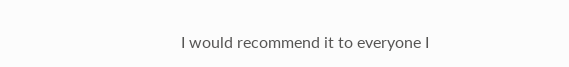I would recommend it to everyone I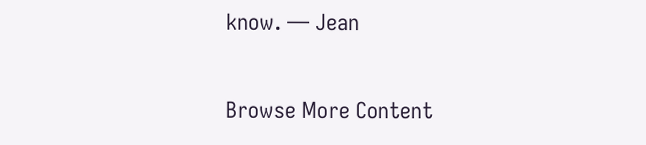know. — Jean

Browse More Content